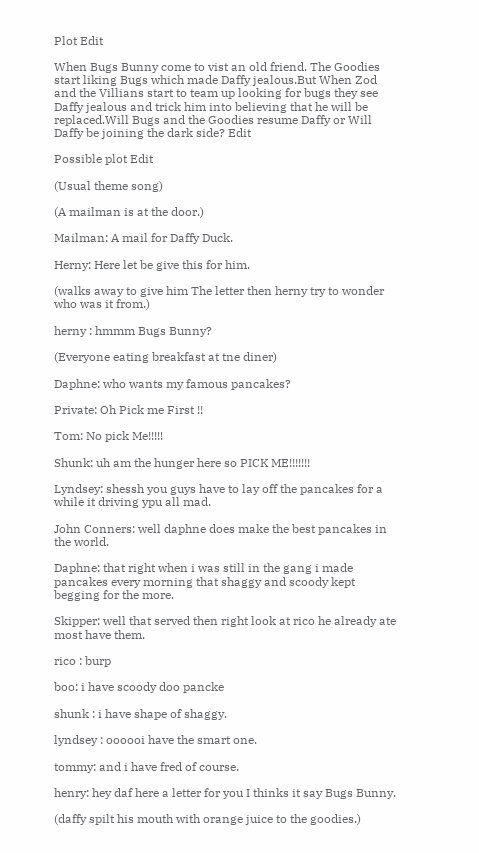Plot Edit

When Bugs Bunny come to vist an old friend. The Goodies start liking Bugs which made Daffy jealous.But When Zod and the Villians start to team up looking for bugs they see Daffy jealous and trick him into believing that he will be replaced.Will Bugs and the Goodies resume Daffy or Will Daffy be joining the dark side? Edit

Possible plot Edit

(Usual theme song)

(A mailman is at the door.)

Mailman: A mail for Daffy Duck.

Herny: Here let be give this for him.

(walks away to give him The letter then herny try to wonder who was it from.)

herny : hmmm Bugs Bunny?

(Everyone eating breakfast at tne diner)

Daphne: who wants my famous pancakes?

Private: Oh Pick me First !!

Tom: No pick Me!!!!!

Shunk: uh am the hunger here so PICK ME!!!!!!!

Lyndsey: shessh you guys have to lay off the pancakes for a while it driving ypu all mad.

John Conners: well daphne does make the best pancakes in the world.

Daphne: that right when i was still in the gang i made pancakes every morning that shaggy and scoody kept begging for the more.

Skipper: well that served then right look at rico he already ate most have them.

rico : burp

boo: i have scoody doo pancke

shunk : i have shape of shaggy.

lyndsey : oooooi have the smart one.

tommy: and i have fred of course.

henry: hey daf here a letter for you I thinks it say Bugs Bunny.

(daffy spilt his mouth with orange juice to the goodies.)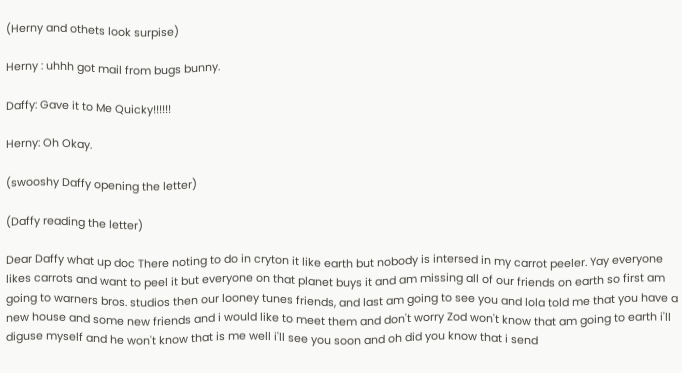(Herny and othets look surpise)

Herny : uhhh got mail from bugs bunny.

Daffy: Gave it to Me Quicky!!!!!!

Herny: Oh Okay.

(swooshy Daffy opening the letter)

(Daffy reading the letter)

Dear Daffy what up doc There noting to do in cryton it like earth but nobody is intersed in my carrot peeler. Yay everyone likes carrots and want to peel it but everyone on that planet buys it and am missing all of our friends on earth so first am going to warners bros. studios then our looney tunes friends, and last am going to see you and lola told me that you have a new house and some new friends and i would like to meet them and don't worry Zod won't know that am going to earth i'll diguse myself and he won't know that is me well i'll see you soon and oh did you know that i send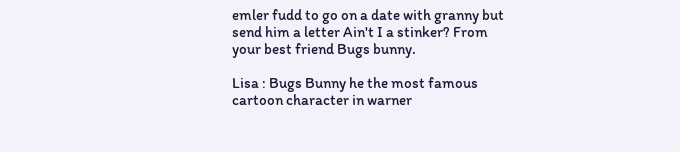emler fudd to go on a date with granny but send him a letter Ain't I a stinker? From your best friend Bugs bunny.

Lisa : Bugs Bunny he the most famous cartoon character in warner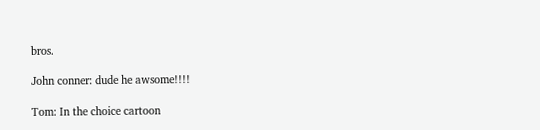bros.

John conner: dude he awsome!!!!

Tom: In the choice cartoon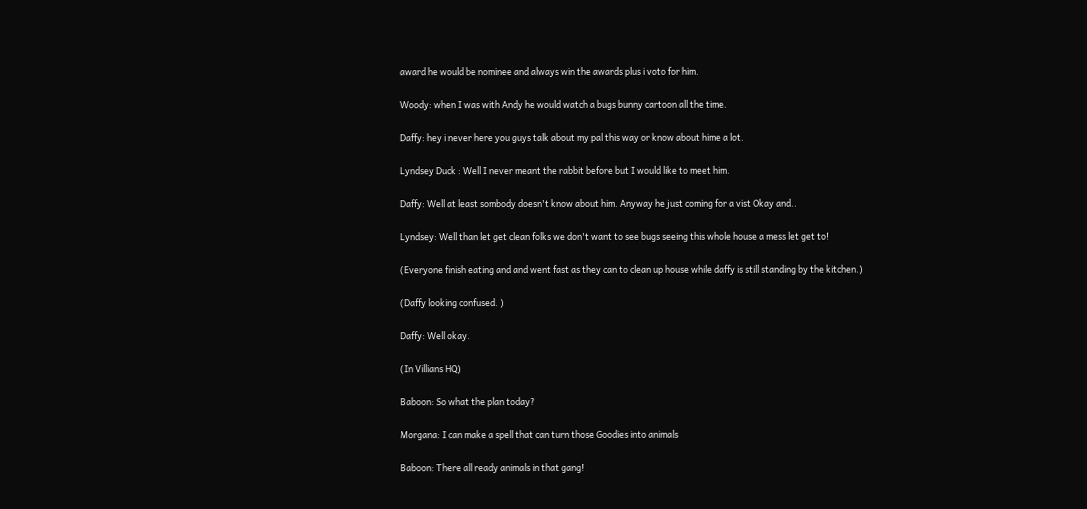award he would be nominee and always win the awards plus i voto for him.

Woody: when I was with Andy he would watch a bugs bunny cartoon all the time.

Daffy: hey i never here you guys talk about my pal this way or know about hime a lot.

Lyndsey Duck : Well I never meant the rabbit before but I would like to meet him.

Daffy: Well at least sombody doesn't know about him. Anyway he just coming for a vist Okay and..

Lyndsey: Well than let get clean folks we don't want to see bugs seeing this whole house a mess let get to!

(Everyone finish eating and and went fast as they can to clean up house while daffy is still standing by the kitchen.)

(Daffy looking confused. )

Daffy: Well okay.

(In Villians HQ)

Baboon: So what the plan today?

Morgana: I can make a spell that can turn those Goodies into animals

Baboon: There all ready animals in that gang!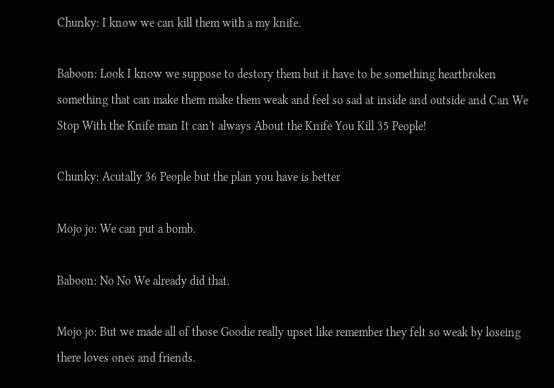Chunky: I know we can kill them with a my knife.

Baboon: Look I know we suppose to destory them but it have to be something heartbroken something that can make them make them weak and feel so sad at inside and outside and Can We Stop With the Knife man It can't always About the Knife You Kill 35 People!

Chunky: Acutally 36 People but the plan you have is better

Mojo jo: We can put a bomb.

Baboon: No No We already did that.

Mojo jo: But we made all of those Goodie really upset like remember they felt so weak by loseing there loves ones and friends.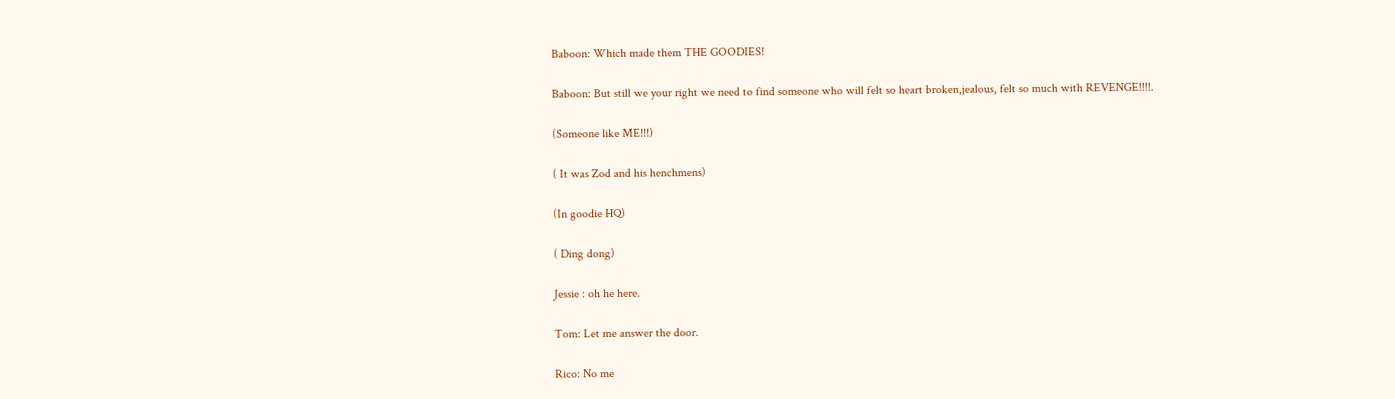Baboon: Which made them THE GOODIES!

Baboon: But still we your right we need to find someone who will felt so heart broken,jealous, felt so much with REVENGE!!!!.

(Someone like ME!!!)

( It was Zod and his henchmens)

(In goodie HQ)

( Ding dong)

Jessie : oh he here.

Tom: Let me answer the door.

Rico: No me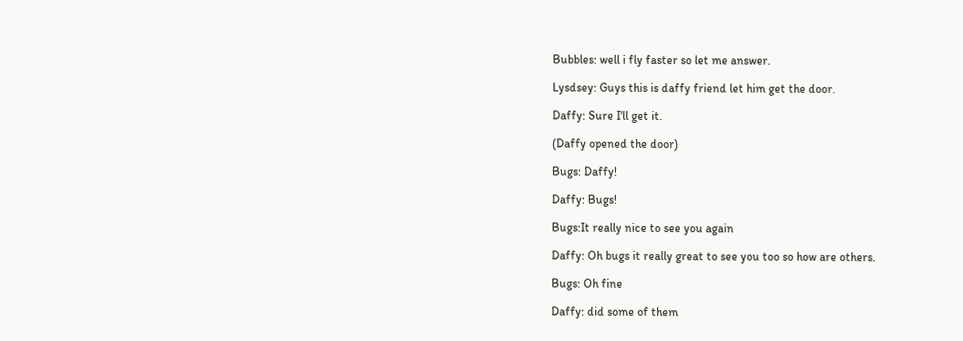Bubbles: well i fly faster so let me answer.

Lysdsey: Guys this is daffy friend let him get the door.

Daffy: Sure I'll get it.

(Daffy opened the door)

Bugs: Daffy!

Daffy: Bugs!

Bugs:It really nice to see you again

Daffy: Oh bugs it really great to see you too so how are others.

Bugs: Oh fine

Daffy: did some of them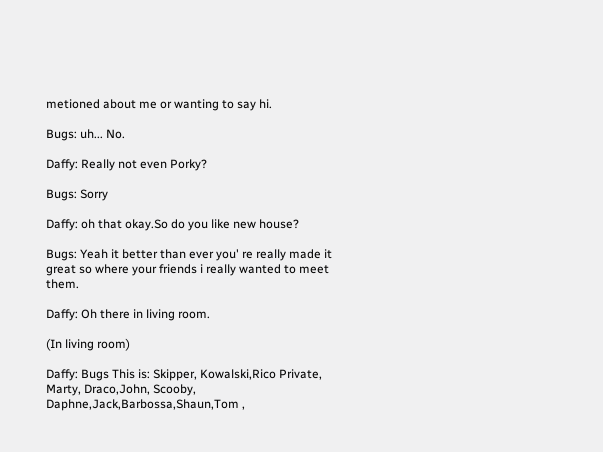metioned about me or wanting to say hi.

Bugs: uh... No.

Daffy: Really not even Porky?

Bugs: Sorry

Daffy: oh that okay.So do you like new house?

Bugs: Yeah it better than ever you' re really made it great so where your friends i really wanted to meet them.

Daffy: Oh there in living room.

(In living room)

Daffy: Bugs This is: Skipper, Kowalski,Rico Private, Marty, Draco,John, Scooby, Daphne,Jack,Barbossa,Shaun,Tom ,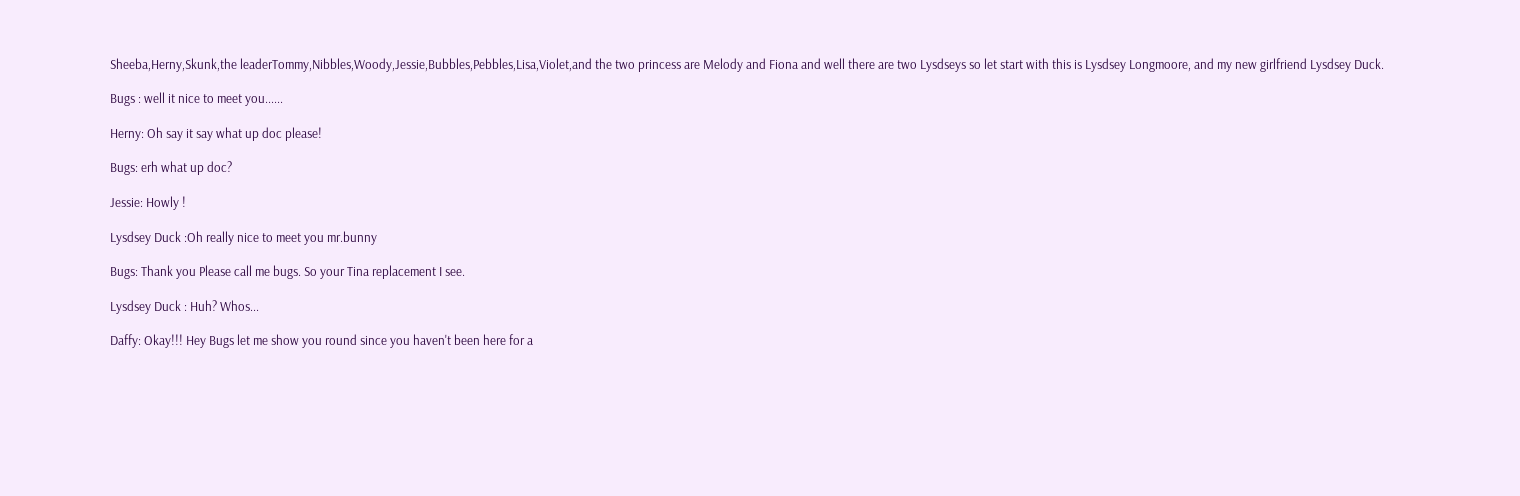Sheeba,Herny,Skunk,the leaderTommy,Nibbles,Woody,Jessie,Bubbles,Pebbles,Lisa,Violet,and the two princess are Melody and Fiona and well there are two Lysdseys so let start with this is Lysdsey Longmoore, and my new girlfriend Lysdsey Duck.

Bugs : well it nice to meet you......

Herny: Oh say it say what up doc please!

Bugs: erh what up doc?

Jessie: Howly !

Lysdsey Duck :Oh really nice to meet you mr.bunny

Bugs: Thank you Please call me bugs. So your Tina replacement I see.

Lysdsey Duck : Huh? Whos...

Daffy: Okay!!! Hey Bugs let me show you round since you haven't been here for a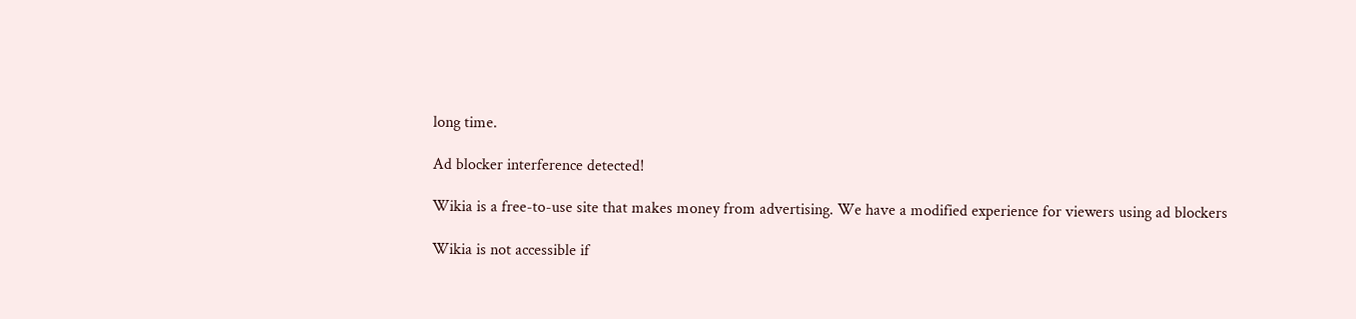long time.

Ad blocker interference detected!

Wikia is a free-to-use site that makes money from advertising. We have a modified experience for viewers using ad blockers

Wikia is not accessible if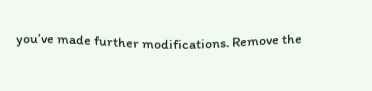you’ve made further modifications. Remove the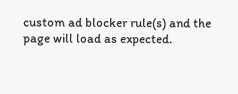custom ad blocker rule(s) and the page will load as expected.